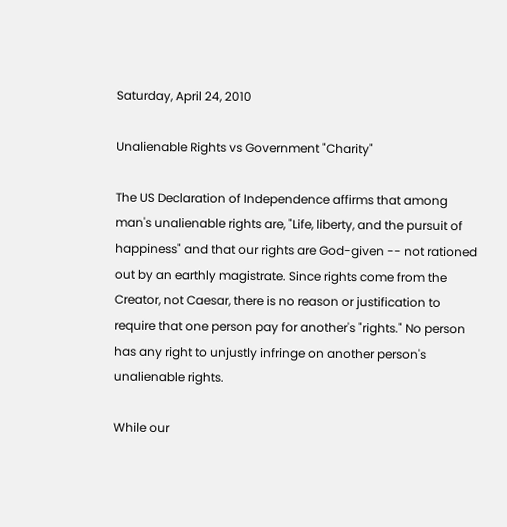Saturday, April 24, 2010

Unalienable Rights vs Government "Charity"

The US Declaration of Independence affirms that among man's unalienable rights are, "Life, liberty, and the pursuit of happiness" and that our rights are God-given -- not rationed out by an earthly magistrate. Since rights come from the Creator, not Caesar, there is no reason or justification to require that one person pay for another's "rights." No person has any right to unjustly infringe on another person's unalienable rights.

While our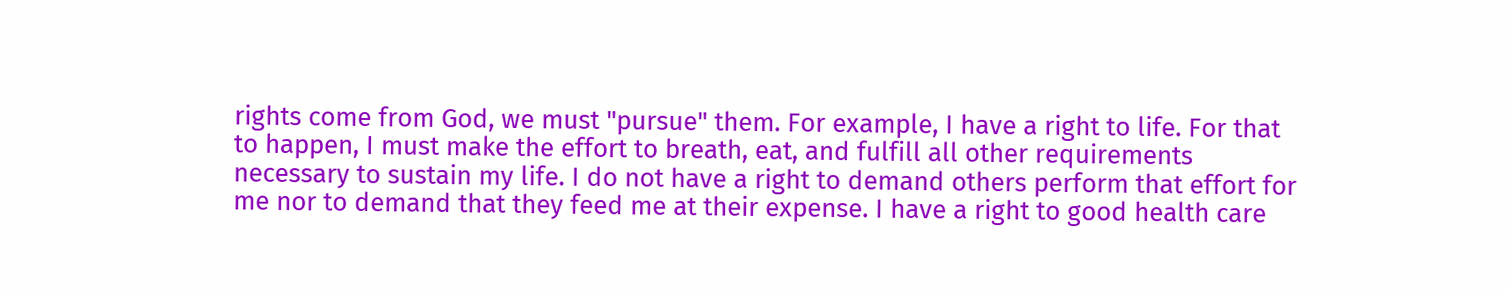rights come from God, we must "pursue" them. For example, I have a right to life. For that to happen, I must make the effort to breath, eat, and fulfill all other requirements necessary to sustain my life. I do not have a right to demand others perform that effort for me nor to demand that they feed me at their expense. I have a right to good health care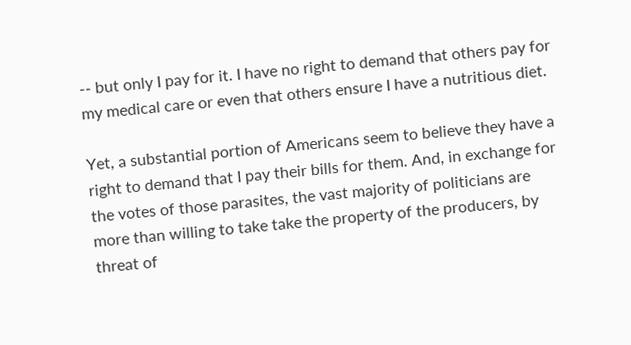-- but only I pay for it. I have no right to demand that others pay for my medical care or even that others ensure I have a nutritious diet.

Yet, a substantial portion of Americans seem to believe they have a right to demand that I pay their bills for them. And, in exchange for the votes of those parasites, the vast majority of politicians are more than willing to take take the property of the producers, by threat of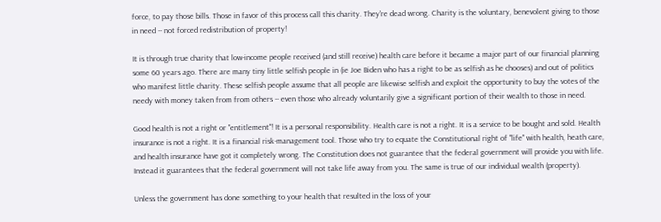force, to pay those bills. Those in favor of this process call this charity. They're dead wrong. Charity is the voluntary, benevolent giving to those in need -- not forced redistribution of property!

It is through true charity that low-income people received (and still receive) health care before it became a major part of our financial planning some 60 years ago. There are many tiny little selfish people in (ie Joe Biden who has a right to be as selfish as he chooses) and out of politics who manifest little charity. These selfish people assume that all people are likewise selfish and exploit the opportunity to buy the votes of the needy with money taken from from others -- even those who already voluntarily give a significant portion of their wealth to those in need.

Good health is not a right or "entitlement"! It is a personal responsibility. Health care is not a right. It is a service to be bought and sold. Health insurance is not a right. It is a financial risk-management tool. Those who try to equate the Constitutional right of "life" with health, heath care, and health insurance have got it completely wrong. The Constitution does not guarantee that the federal government will provide you with life. Instead it guarantees that the federal government will not take life away from you. The same is true of our individual wealth (property).

Unless the government has done something to your health that resulted in the loss of your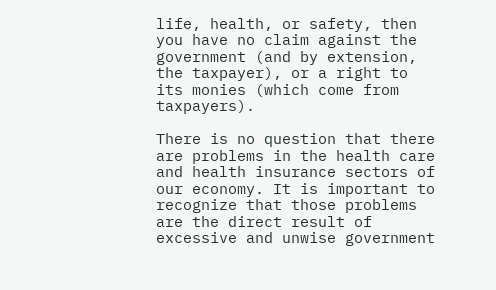life, health, or safety, then you have no claim against the government (and by extension, the taxpayer), or a right to its monies (which come from taxpayers).

There is no question that there are problems in the health care and health insurance sectors of our economy. It is important to recognize that those problems are the direct result of excessive and unwise government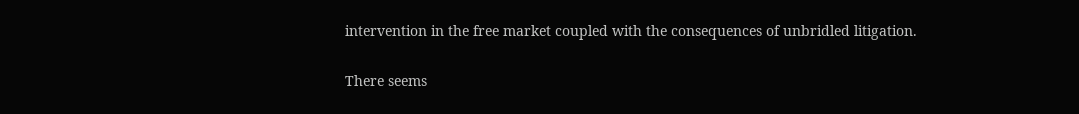intervention in the free market coupled with the consequences of unbridled litigation.

There seems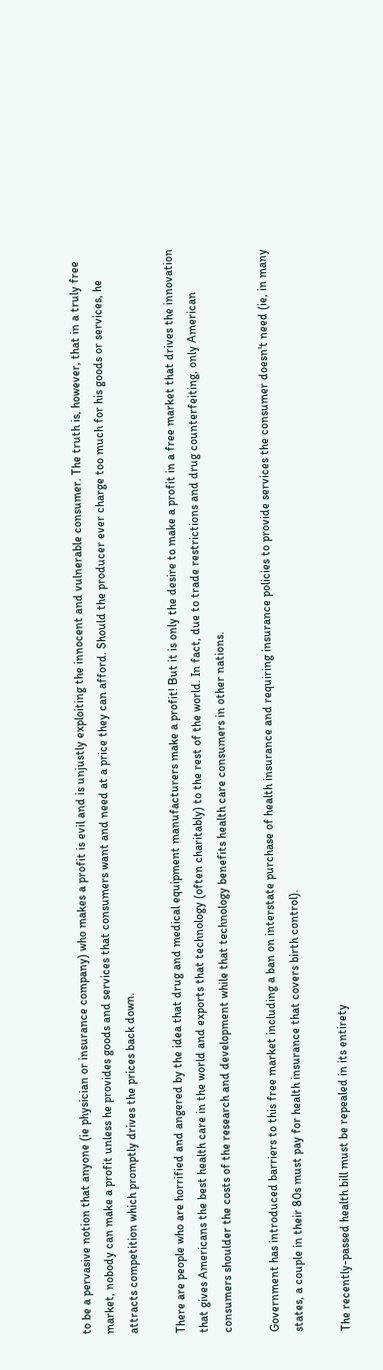to be a pervasive notion that anyone (ie physician or insurance company) who makes a profit is evil and is unjustly exploiting the innocent and vulnerable consumer. The truth is, however, that in a truly free market, nobody can make a profit unless he provides goods and services that consumers want and need at a price they can afford. Should the producer ever charge too much for his goods or services, he attracts competition which promptly drives the prices back down.

There are people who are horrified and angered by the idea that drug and medical equipment manufacturers make a profit! But it is only the desire to make a profit in a free market that drives the innovation that gives Americans the best health care in the world and exports that technology (often charitably) to the rest of the world. In fact, due to trade restrictions and drug counterfeiting, only American consumers shoulder the costs of the research and development while that technology benefits health care consumers in other nations.

Government has introduced barriers to this free market including a ban on interstate purchase of health insurance and requiring insurance policies to provide services the consumer doesn't need (ie, in many states, a couple in their 80s must pay for health insurance that covers birth control).

The recently-passed health bill must be repealed in its entirety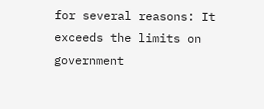for several reasons: It exceeds the limits on government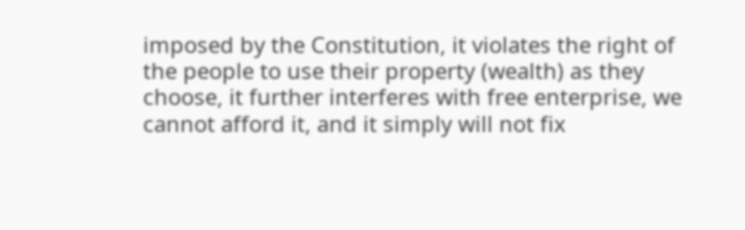imposed by the Constitution, it violates the right of the people to use their property (wealth) as they choose, it further interferes with free enterprise, we cannot afford it, and it simply will not fix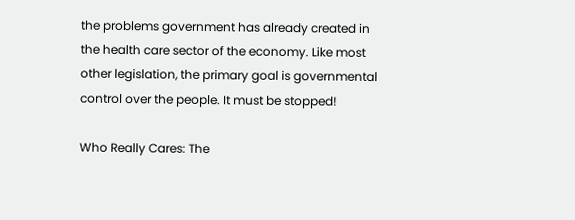the problems government has already created in the health care sector of the economy. Like most other legislation, the primary goal is governmental control over the people. It must be stopped!

Who Really Cares: The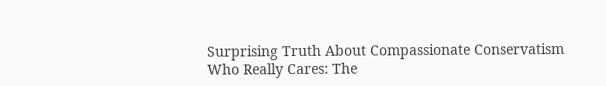Surprising Truth About Compassionate Conservatism
Who Really Cares: The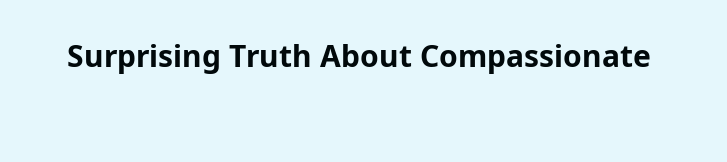Surprising Truth About Compassionate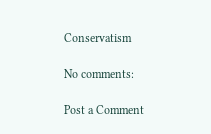Conservatism

No comments:

Post a Comment